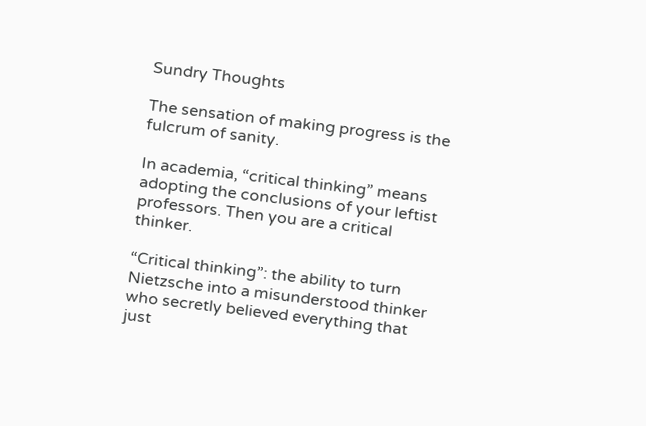Sundry Thoughts

The sensation of making progress is the fulcrum of sanity.

In academia, “critical thinking” means adopting the conclusions of your leftist professors. Then you are a critical thinker.

“Critical thinking”: the ability to turn Nietzsche into a misunderstood thinker who secretly believed everything that just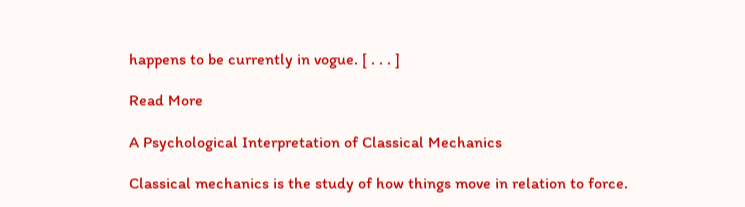happens to be currently in vogue. [ . . . ]

Read More

A Psychological Interpretation of Classical Mechanics

Classical mechanics is the study of how things move in relation to force.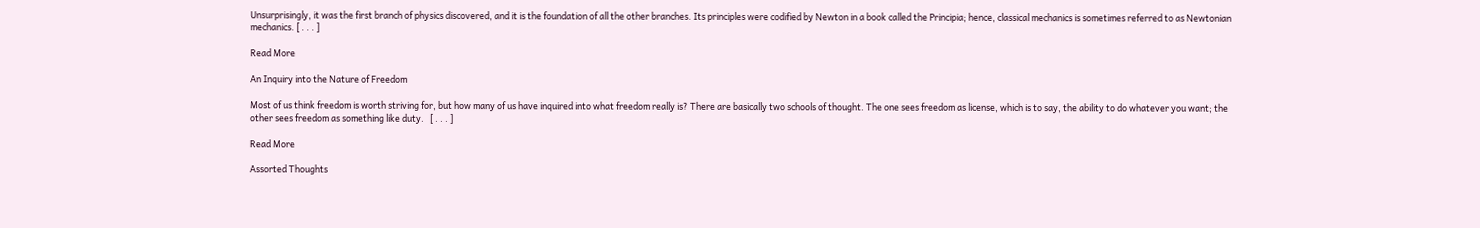Unsurprisingly, it was the first branch of physics discovered, and it is the foundation of all the other branches. Its principles were codified by Newton in a book called the Principia; hence, classical mechanics is sometimes referred to as Newtonian mechanics. [ . . . ]

Read More

An Inquiry into the Nature of Freedom

Most of us think freedom is worth striving for, but how many of us have inquired into what freedom really is? There are basically two schools of thought. The one sees freedom as license, which is to say, the ability to do whatever you want; the other sees freedom as something like duty.   [ . . . ]

Read More

Assorted Thoughts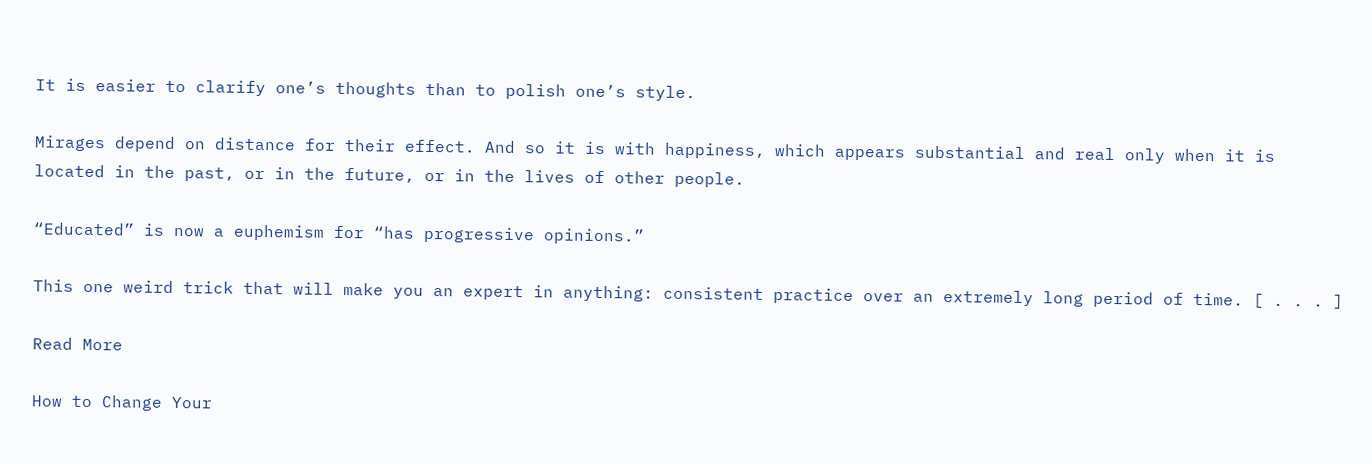It is easier to clarify one’s thoughts than to polish one’s style.

Mirages depend on distance for their effect. And so it is with happiness, which appears substantial and real only when it is located in the past, or in the future, or in the lives of other people.

“Educated” is now a euphemism for “has progressive opinions.”

This one weird trick that will make you an expert in anything: consistent practice over an extremely long period of time. [ . . . ]

Read More

How to Change Your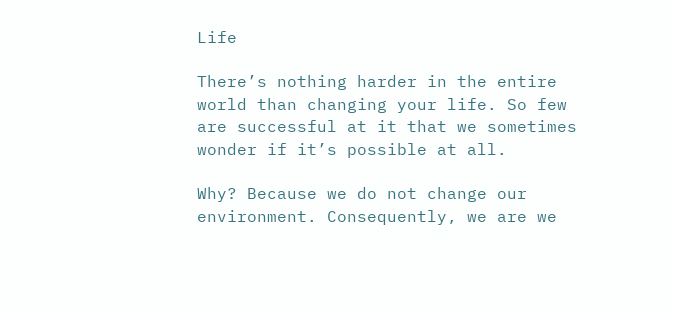Life

There’s nothing harder in the entire world than changing your life. So few are successful at it that we sometimes wonder if it’s possible at all.

Why? Because we do not change our environment. Consequently, we are we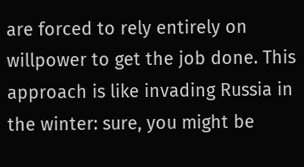are forced to rely entirely on willpower to get the job done. This approach is like invading Russia in the winter: sure, you might be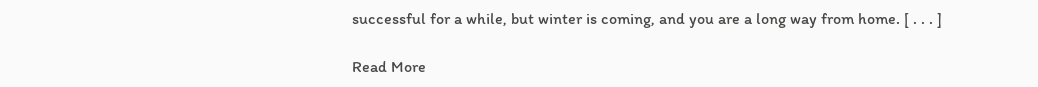successful for a while, but winter is coming, and you are a long way from home. [ . . . ]

Read More